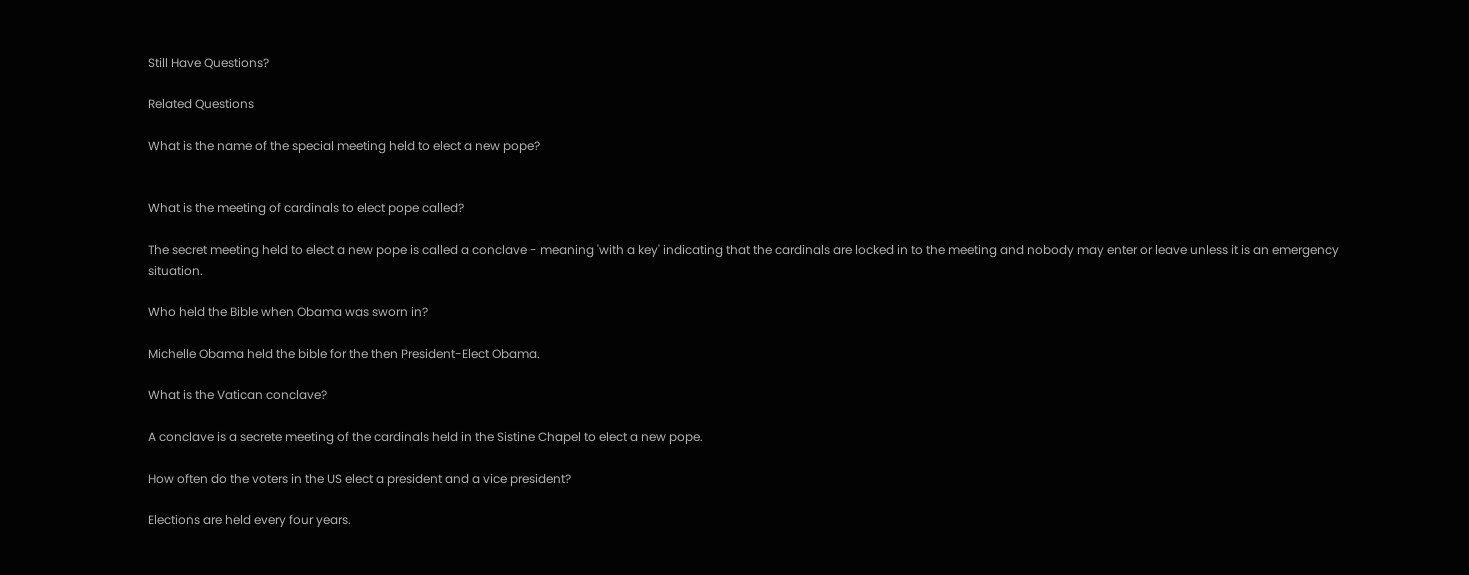Still Have Questions?

Related Questions

What is the name of the special meeting held to elect a new pope?


What is the meeting of cardinals to elect pope called?

The secret meeting held to elect a new pope is called a conclave - meaning 'with a key' indicating that the cardinals are locked in to the meeting and nobody may enter or leave unless it is an emergency situation.

Who held the Bible when Obama was sworn in?

Michelle Obama held the bible for the then President-Elect Obama.

What is the Vatican conclave?

A conclave is a secrete meeting of the cardinals held in the Sistine Chapel to elect a new pope.

How often do the voters in the US elect a president and a vice president?

Elections are held every four years.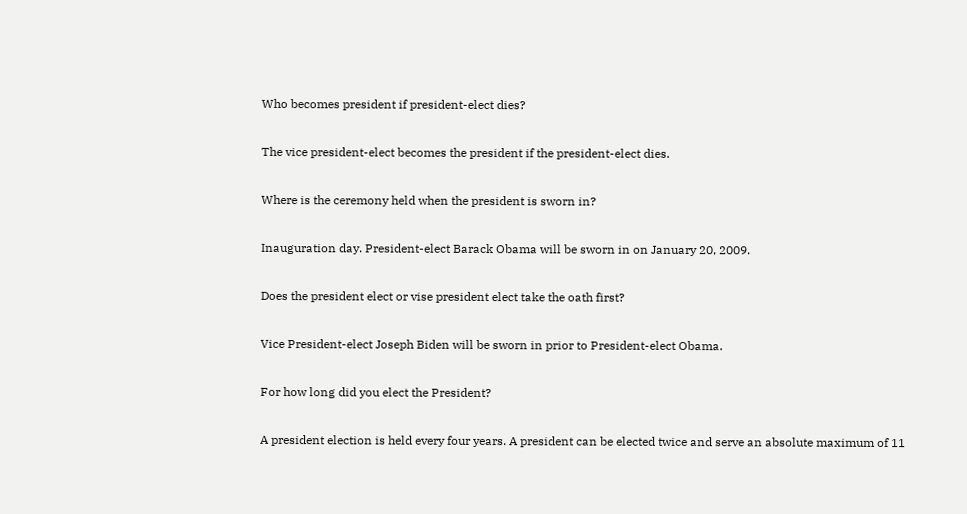Who becomes president if president-elect dies?

The vice president-elect becomes the president if the president-elect dies.

Where is the ceremony held when the president is sworn in?

Inauguration day. President-elect Barack Obama will be sworn in on January 20, 2009.

Does the president elect or vise president elect take the oath first?

Vice President-elect Joseph Biden will be sworn in prior to President-elect Obama.

For how long did you elect the President?

A president election is held every four years. A president can be elected twice and serve an absolute maximum of 11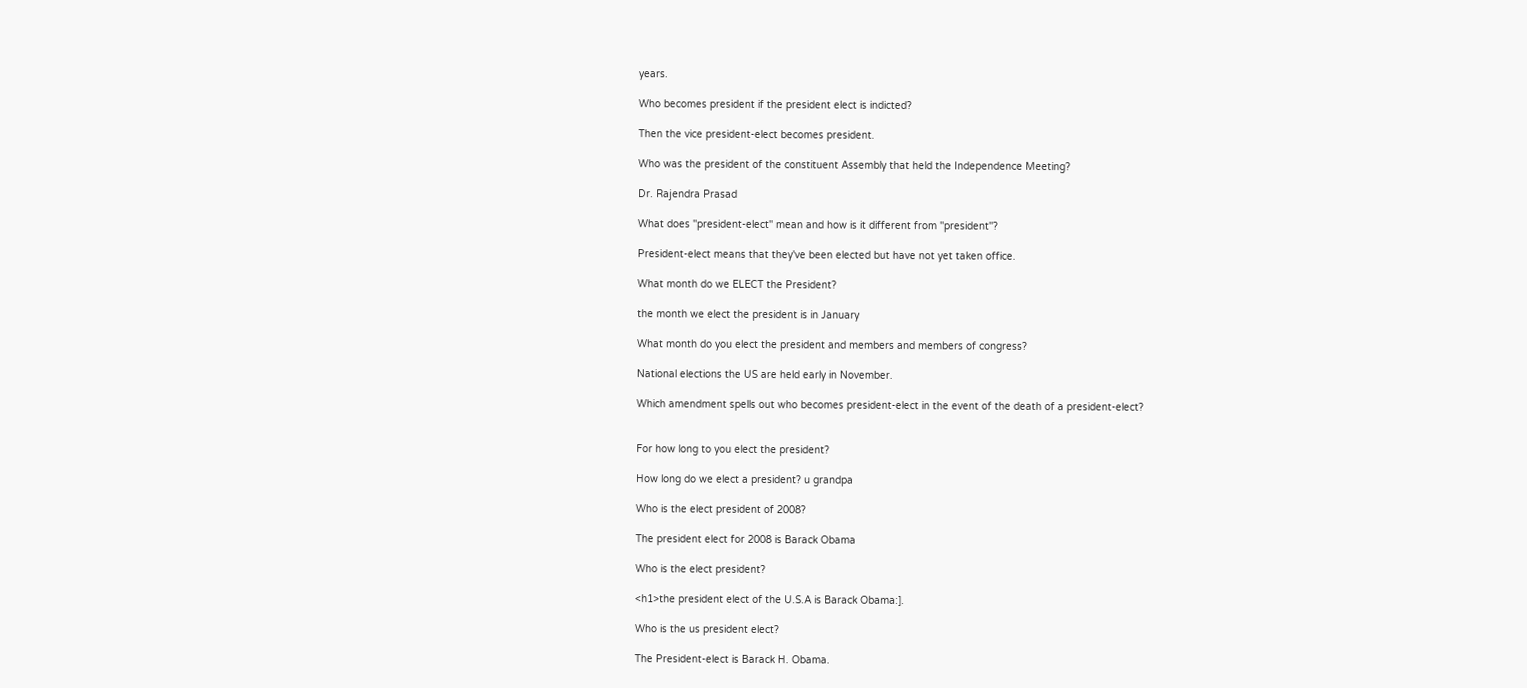years.

Who becomes president if the president elect is indicted?

Then the vice president-elect becomes president.

Who was the president of the constituent Assembly that held the Independence Meeting?

Dr. Rajendra Prasad

What does ''president-elect'' mean and how is it different from ''president''?

President-elect means that they've been elected but have not yet taken office.

What month do we ELECT the President?

the month we elect the president is in January

What month do you elect the president and members and members of congress?

National elections the US are held early in November.

Which amendment spells out who becomes president-elect in the event of the death of a president-elect?


For how long to you elect the president?

How long do we elect a president? u grandpa

Who is the elect president of 2008?

The president elect for 2008 is Barack Obama

Who is the elect president?

<h1>the president elect of the U.S.A is Barack Obama:].

Who is the us president elect?

The President-elect is Barack H. Obama.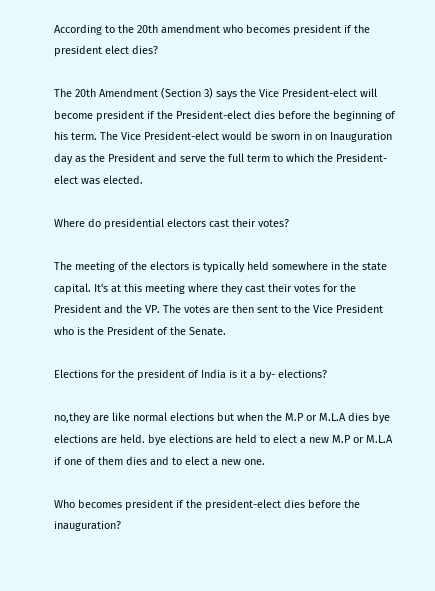According to the 20th amendment who becomes president if the president elect dies?

The 20th Amendment (Section 3) says the Vice President-elect will become president if the President-elect dies before the beginning of his term. The Vice President-elect would be sworn in on Inauguration day as the President and serve the full term to which the President-elect was elected.

Where do presidential electors cast their votes?

The meeting of the electors is typically held somewhere in the state capital. It's at this meeting where they cast their votes for the President and the VP. The votes are then sent to the Vice President who is the President of the Senate.

Elections for the president of India is it a by- elections?

no,they are like normal elections but when the M.P or M.L.A dies bye elections are held. bye elections are held to elect a new M.P or M.L.A if one of them dies and to elect a new one.

Who becomes president if the president-elect dies before the inauguration?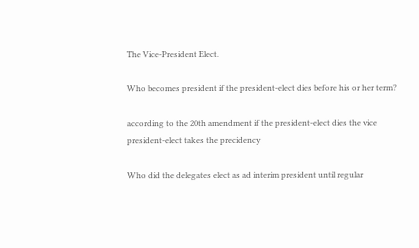The Vice-President Elect.

Who becomes president if the president-elect dies before his or her term?

according to the 20th amendment if the president-elect dies the vice president-elect takes the precidency

Who did the delegates elect as ad interim president until regular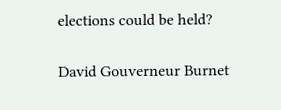elections could be held?

David Gouverneur Burnet